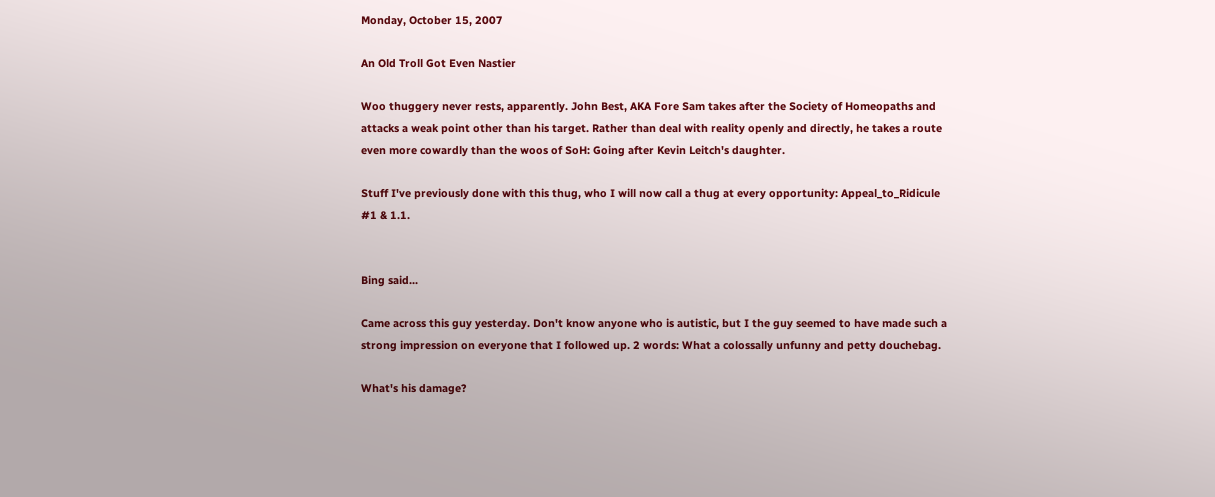Monday, October 15, 2007

An Old Troll Got Even Nastier

Woo thuggery never rests, apparently. John Best, AKA Fore Sam takes after the Society of Homeopaths and attacks a weak point other than his target. Rather than deal with reality openly and directly, he takes a route even more cowardly than the woos of SoH: Going after Kevin Leitch's daughter.

Stuff I've previously done with this thug, who I will now call a thug at every opportunity: Appeal_to_Ridicule #1 & 1.1.


Bing said...

Came across this guy yesterday. Don't know anyone who is autistic, but I the guy seemed to have made such a strong impression on everyone that I followed up. 2 words: What a colossally unfunny and petty douchebag.

What's his damage?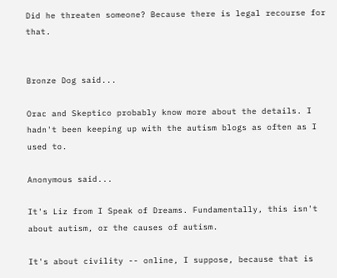Did he threaten someone? Because there is legal recourse for that.


Bronze Dog said...

Orac and Skeptico probably know more about the details. I hadn't been keeping up with the autism blogs as often as I used to.

Anonymous said...

It's Liz from I Speak of Dreams. Fundamentally, this isn't about autism, or the causes of autism.

It's about civility -- online, I suppose, because that is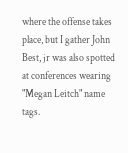where the offense takes place, but I gather John Best, jr was also spotted at conferences wearing "Megan Leitch" name tags.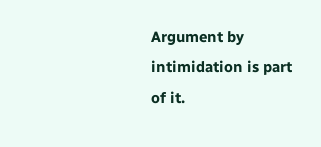Argument by intimidation is part of it.